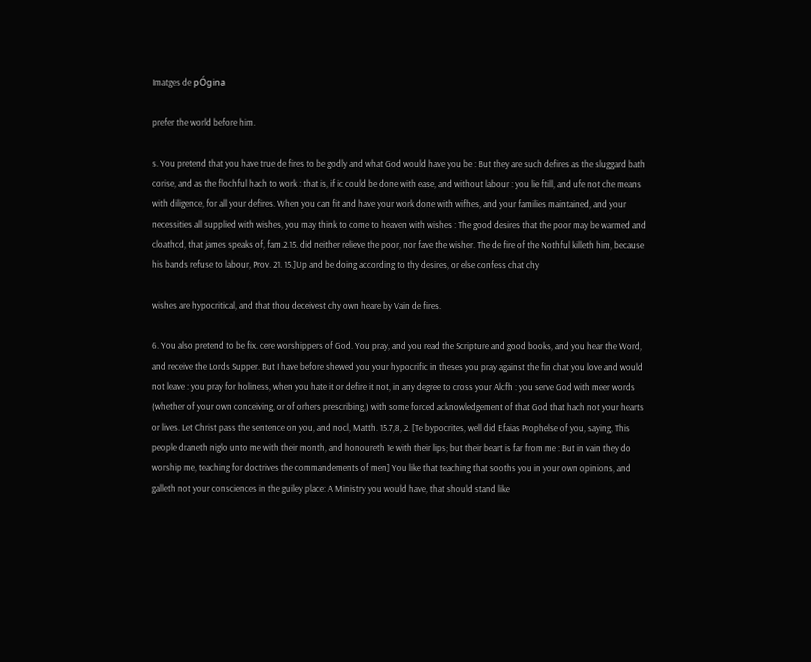Imatges de pÓgina

prefer the world before him.

s. You pretend that you have true de fires to be godly and what God would have you be : But they are such defires as the sluggard bath corise, and as the flochful hach to work : that is, if ic could be done with ease, and without labour : you lie ftill, and ufe not che means with diligence, for all your defires. When you can fit and have your work done with wifhes, and your families maintained, and your necessities all supplied with wishes, you may think to come to heaven with wishes : The good desires that the poor may be warmed and cloathcd, that james speaks of, fam.2.15. did neither relieve the poor, nor fave the wisher. The de fire of the Nothful killeth him, because his bands refuse to labour, Prov. 21. 15.]Up and be doing according to thy desires, or else confess chat chy

wishes are hypocritical, and that thou deceivest chy own heare by Vain de fires.

6. You also pretend to be fix. cere worshippers of God. You pray, and you read the Scripture and good books, and you hear the Word, and receive the Lords Supper. But I have before shewed you your hypocrific in theses you pray against the fin chat you love and would not leave : you pray for holiness, when you hate it or defire it not, in any degree to cross your Alcfh : you serve God with meer words (whether of your own conceiving, or of orhers prescribing,) with some forced acknowledgement of that God that hach not your hearts or lives. Let Christ pass the sentence on you, and nocl, Matth. 15.7,8, 2. [Te bypocrites, well did Efaias Prophelse of you, saying, This people draneth niglo unto me with their month, and honoureth 1e with their lips; but their beart is far from me : But in vain they do worship me, teaching for doctrives the commandements of men] You like that teaching that sooths you in your own opinions, and galleth not your consciences in the guiley place: A Ministry you would have, that should stand like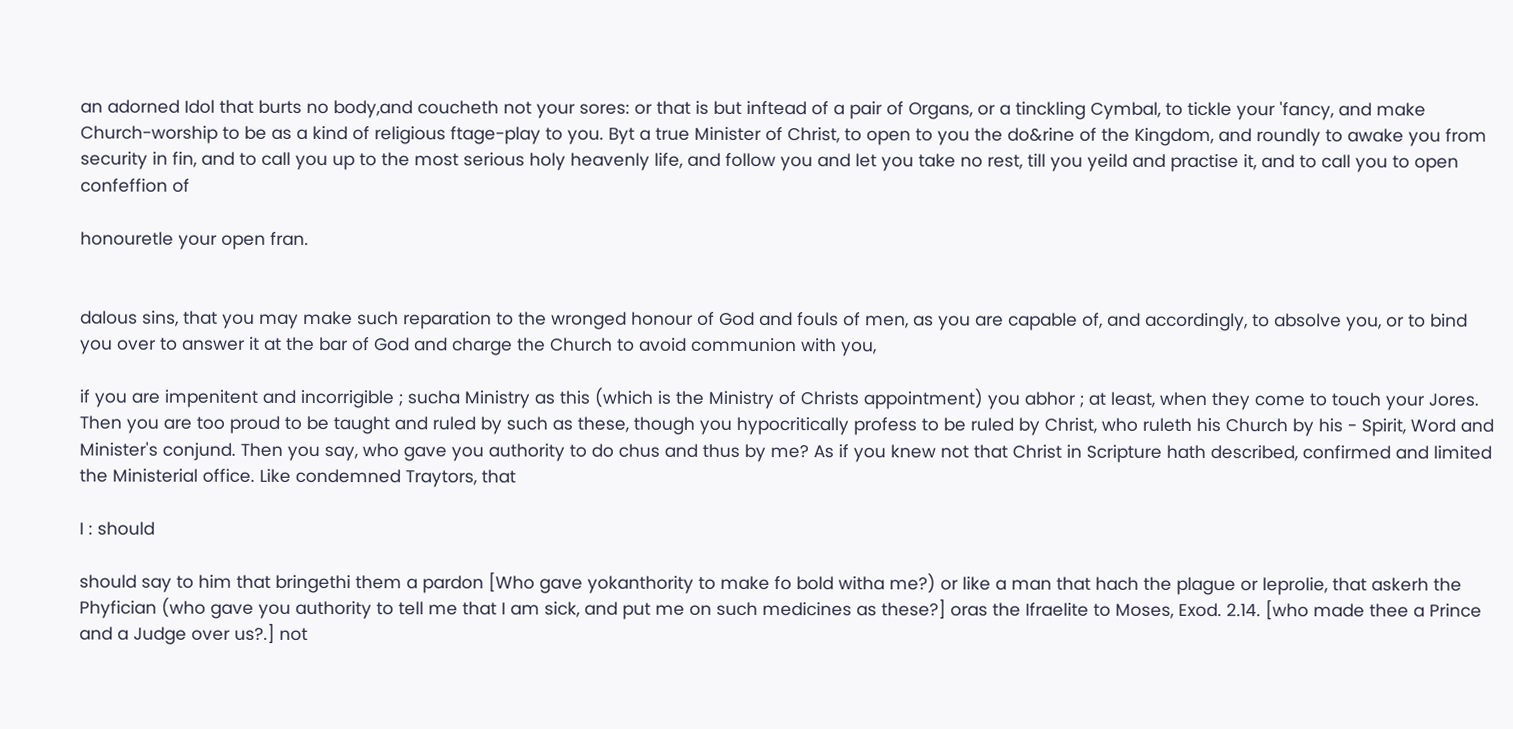an adorned Idol that burts no body,and coucheth not your sores: or that is but inftead of a pair of Organs, or a tinckling Cymbal, to tickle your 'fancy, and make Church-worship to be as a kind of religious ftage-play to you. Byt a true Minister of Christ, to open to you the do&rine of the Kingdom, and roundly to awake you from security in fin, and to call you up to the most serious holy heavenly life, and follow you and let you take no rest, till you yeild and practise it, and to call you to open confeffion of

honouretle your open fran.


dalous sins, that you may make such reparation to the wronged honour of God and fouls of men, as you are capable of, and accordingly, to absolve you, or to bind you over to answer it at the bar of God and charge the Church to avoid communion with you,

if you are impenitent and incorrigible ; sucha Ministry as this (which is the Ministry of Christs appointment) you abhor ; at least, when they come to touch your Jores. Then you are too proud to be taught and ruled by such as these, though you hypocritically profess to be ruled by Christ, who ruleth his Church by his - Spirit, Word and Minister's conjund. Then you say, who gave you authority to do chus and thus by me? As if you knew not that Christ in Scripture hath described, confirmed and limited the Ministerial office. Like condemned Traytors, that

I : should

should say to him that bringethi them a pardon [Who gave yokanthority to make fo bold witha me?) or like a man that hach the plague or leprolie, that askerh the Phyfician (who gave you authority to tell me that I am sick, and put me on such medicines as these?] oras the Ifraelite to Moses, Exod. 2.14. [who made thee a Prince and a Judge over us?.] not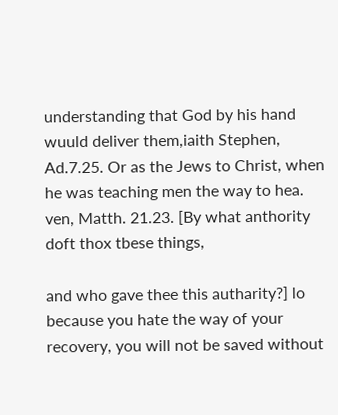understanding that God by his hand wuuld deliver them,iaith Stephen, Ad.7.25. Or as the Jews to Christ, when he was teaching men the way to hea. ven, Matth. 21.23. [By what anthority doft thox tbese things,

and who gave thee this autharity?] lo because you hate the way of your recovery, you will not be saved without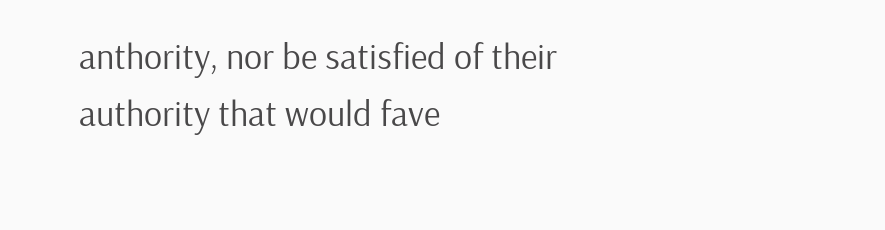anthority, nor be satisfied of their authority that would fave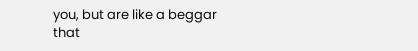you, but are like a beggar that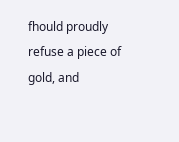fhould proudly refuse a piece of gold, and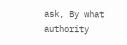ask, By what authority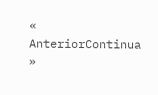« AnteriorContinua »